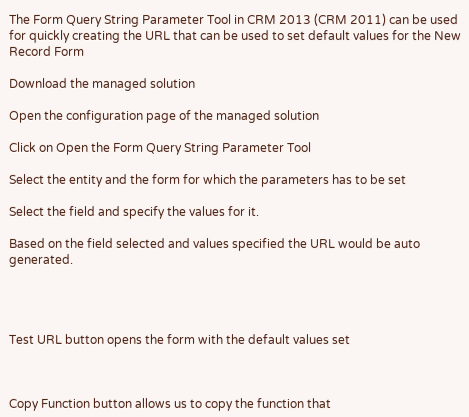The Form Query String Parameter Tool in CRM 2013 (CRM 2011) can be used for quickly creating the URL that can be used to set default values for the New Record Form

Download the managed solution

Open the configuration page of the managed solution

Click on Open the Form Query String Parameter Tool

Select the entity and the form for which the parameters has to be set

Select the field and specify the values for it.

Based on the field selected and values specified the URL would be auto generated.




Test URL button opens the form with the default values set



Copy Function button allows us to copy the function that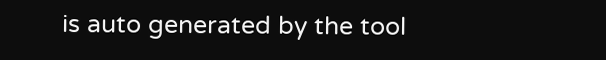is auto generated by the tool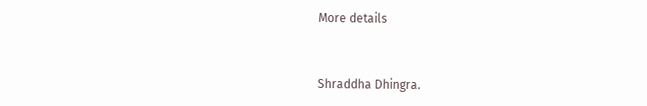More details


Shraddha Dhingra.